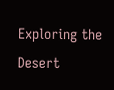Exploring the Desert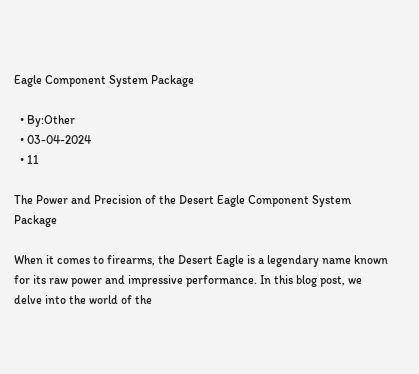Eagle Component System Package

  • By:Other
  • 03-04-2024
  • 11

The Power and Precision of the Desert Eagle Component System Package

When it comes to firearms, the Desert Eagle is a legendary name known for its raw power and impressive performance. In this blog post, we delve into the world of the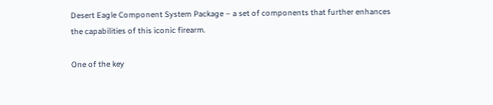Desert Eagle Component System Package – a set of components that further enhances the capabilities of this iconic firearm.

One of the key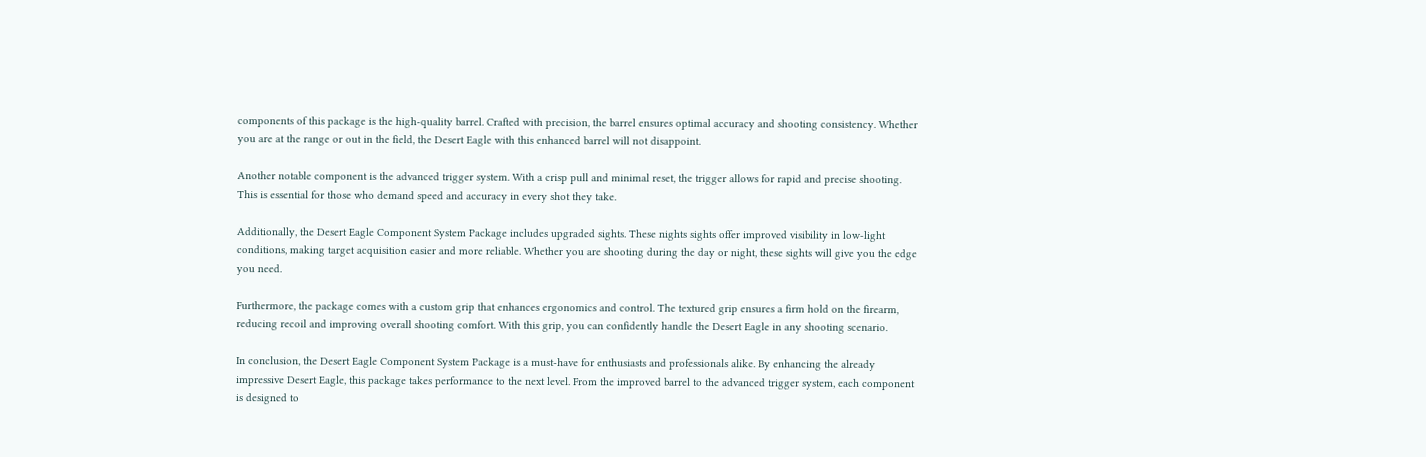components of this package is the high-quality barrel. Crafted with precision, the barrel ensures optimal accuracy and shooting consistency. Whether you are at the range or out in the field, the Desert Eagle with this enhanced barrel will not disappoint.

Another notable component is the advanced trigger system. With a crisp pull and minimal reset, the trigger allows for rapid and precise shooting. This is essential for those who demand speed and accuracy in every shot they take.

Additionally, the Desert Eagle Component System Package includes upgraded sights. These nights sights offer improved visibility in low-light conditions, making target acquisition easier and more reliable. Whether you are shooting during the day or night, these sights will give you the edge you need.

Furthermore, the package comes with a custom grip that enhances ergonomics and control. The textured grip ensures a firm hold on the firearm, reducing recoil and improving overall shooting comfort. With this grip, you can confidently handle the Desert Eagle in any shooting scenario.

In conclusion, the Desert Eagle Component System Package is a must-have for enthusiasts and professionals alike. By enhancing the already impressive Desert Eagle, this package takes performance to the next level. From the improved barrel to the advanced trigger system, each component is designed to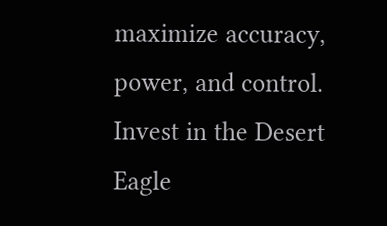maximize accuracy, power, and control. Invest in the Desert Eagle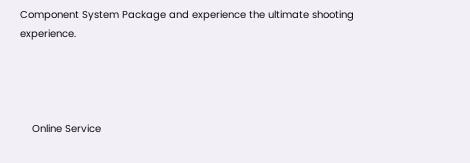Component System Package and experience the ultimate shooting experience.




    Online Service